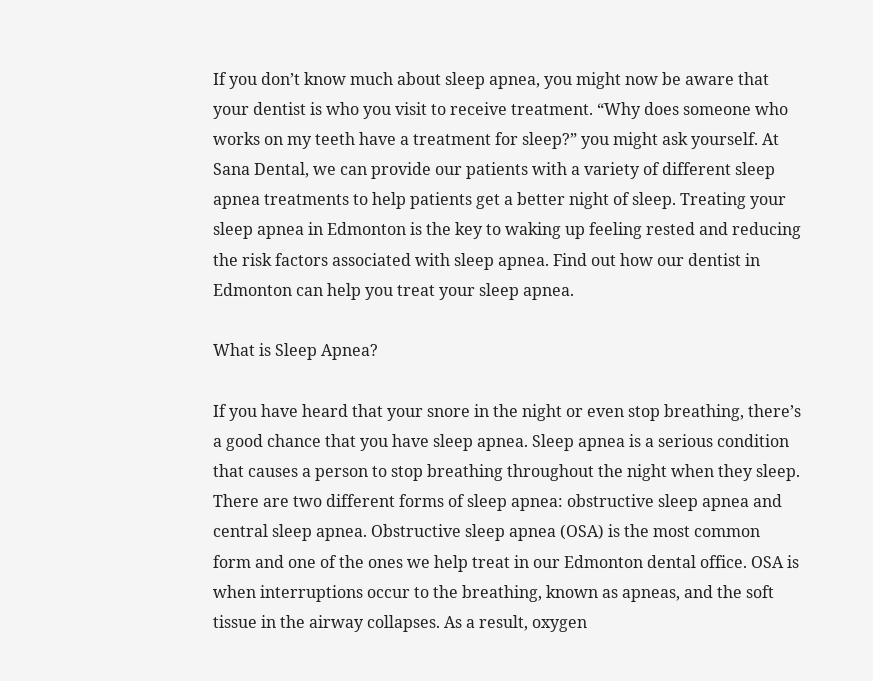If you don’t know much about sleep apnea, you might now be aware that your dentist is who you visit to receive treatment. “Why does someone who works on my teeth have a treatment for sleep?” you might ask yourself. At Sana Dental, we can provide our patients with a variety of different sleep apnea treatments to help patients get a better night of sleep. Treating your sleep apnea in Edmonton is the key to waking up feeling rested and reducing the risk factors associated with sleep apnea. Find out how our dentist in Edmonton can help you treat your sleep apnea.

What is Sleep Apnea?

If you have heard that your snore in the night or even stop breathing, there’s a good chance that you have sleep apnea. Sleep apnea is a serious condition that causes a person to stop breathing throughout the night when they sleep. There are two different forms of sleep apnea: obstructive sleep apnea and central sleep apnea. Obstructive sleep apnea (OSA) is the most common form and one of the ones we help treat in our Edmonton dental office. OSA is when interruptions occur to the breathing, known as apneas, and the soft tissue in the airway collapses. As a result, oxygen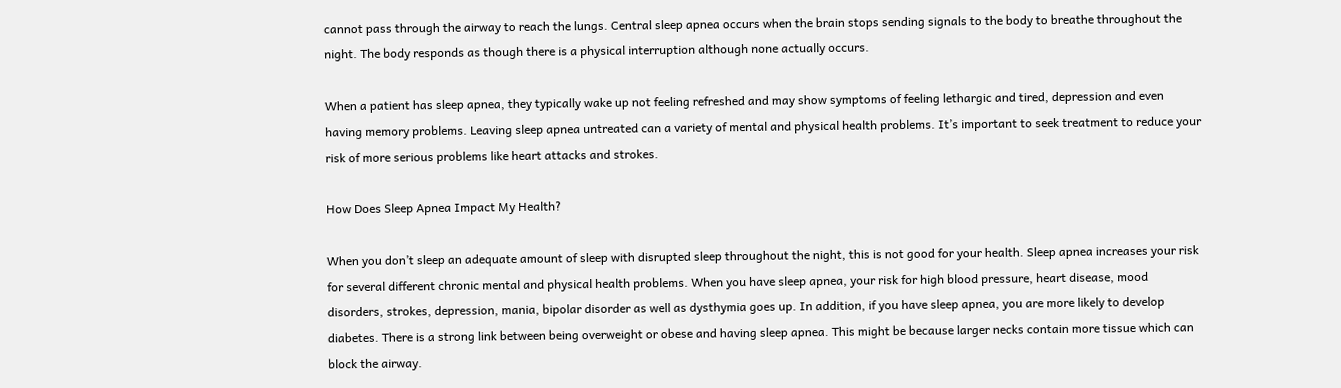cannot pass through the airway to reach the lungs. Central sleep apnea occurs when the brain stops sending signals to the body to breathe throughout the night. The body responds as though there is a physical interruption although none actually occurs.

When a patient has sleep apnea, they typically wake up not feeling refreshed and may show symptoms of feeling lethargic and tired, depression and even having memory problems. Leaving sleep apnea untreated can a variety of mental and physical health problems. It’s important to seek treatment to reduce your risk of more serious problems like heart attacks and strokes.

How Does Sleep Apnea Impact My Health?

When you don’t sleep an adequate amount of sleep with disrupted sleep throughout the night, this is not good for your health. Sleep apnea increases your risk for several different chronic mental and physical health problems. When you have sleep apnea, your risk for high blood pressure, heart disease, mood disorders, strokes, depression, mania, bipolar disorder as well as dysthymia goes up. In addition, if you have sleep apnea, you are more likely to develop diabetes. There is a strong link between being overweight or obese and having sleep apnea. This might be because larger necks contain more tissue which can block the airway.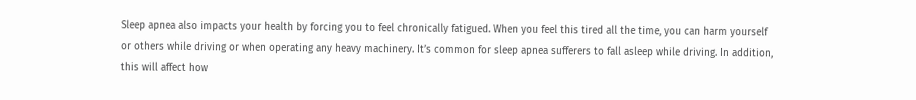Sleep apnea also impacts your health by forcing you to feel chronically fatigued. When you feel this tired all the time, you can harm yourself or others while driving or when operating any heavy machinery. It’s common for sleep apnea sufferers to fall asleep while driving. In addition, this will affect how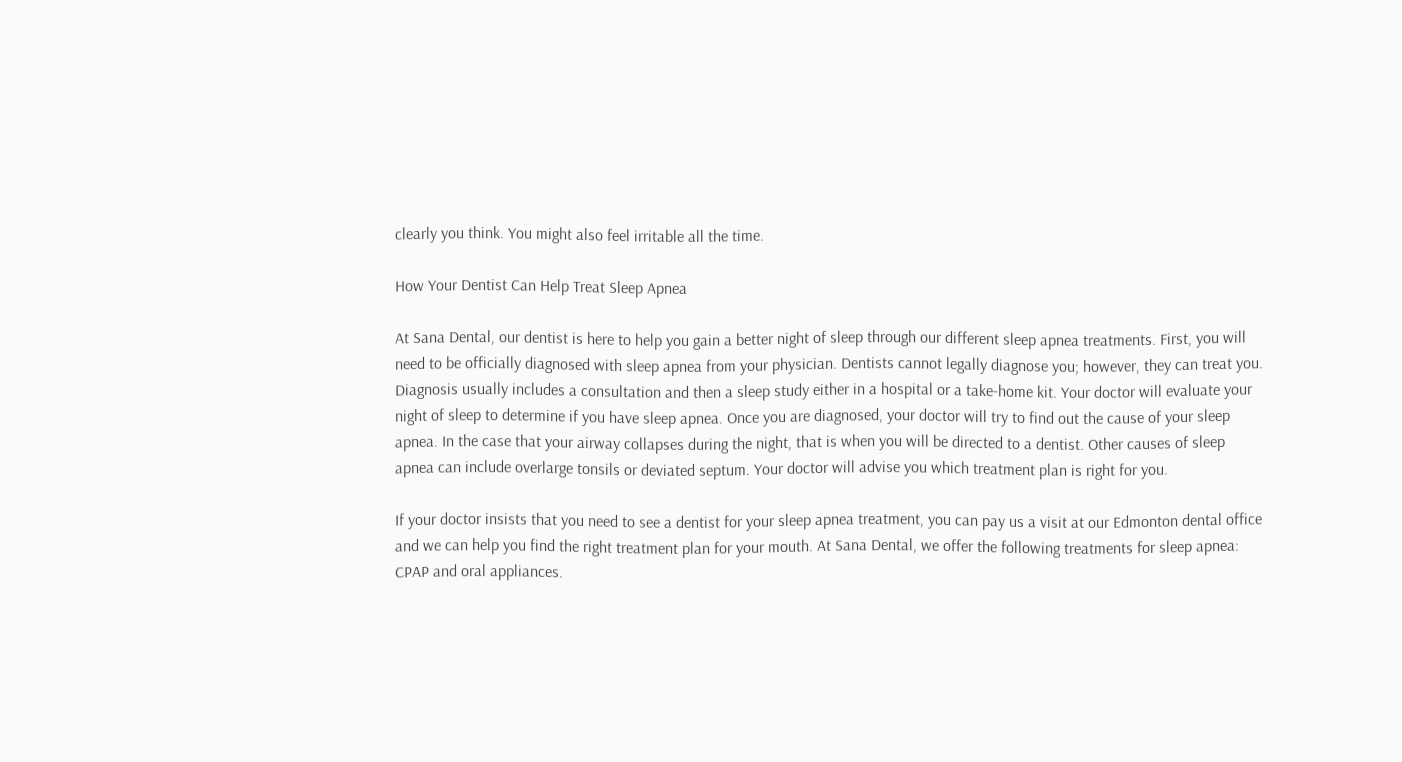clearly you think. You might also feel irritable all the time.

How Your Dentist Can Help Treat Sleep Apnea

At Sana Dental, our dentist is here to help you gain a better night of sleep through our different sleep apnea treatments. First, you will need to be officially diagnosed with sleep apnea from your physician. Dentists cannot legally diagnose you; however, they can treat you. Diagnosis usually includes a consultation and then a sleep study either in a hospital or a take-home kit. Your doctor will evaluate your night of sleep to determine if you have sleep apnea. Once you are diagnosed, your doctor will try to find out the cause of your sleep apnea. In the case that your airway collapses during the night, that is when you will be directed to a dentist. Other causes of sleep apnea can include overlarge tonsils or deviated septum. Your doctor will advise you which treatment plan is right for you.

If your doctor insists that you need to see a dentist for your sleep apnea treatment, you can pay us a visit at our Edmonton dental office and we can help you find the right treatment plan for your mouth. At Sana Dental, we offer the following treatments for sleep apnea: CPAP and oral appliances.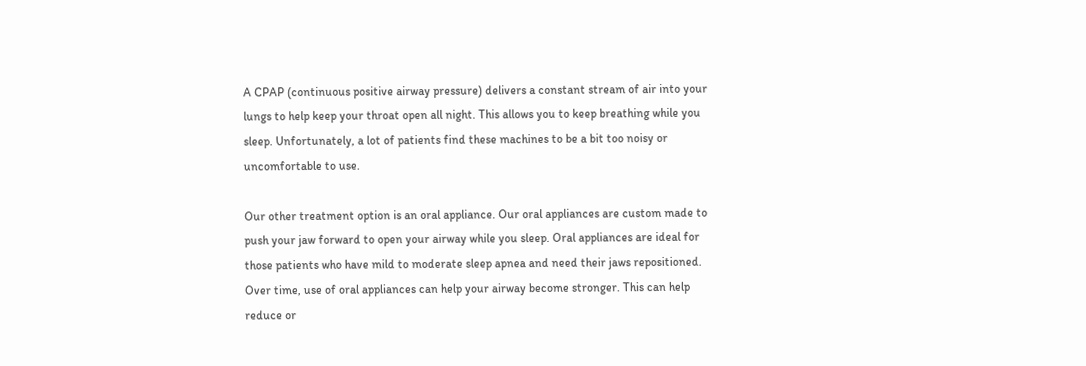A CPAP (continuous positive airway pressure) delivers a constant stream of air into your lungs to help keep your throat open all night. This allows you to keep breathing while you sleep. Unfortunately, a lot of patients find these machines to be a bit too noisy or uncomfortable to use.

Our other treatment option is an oral appliance. Our oral appliances are custom made to push your jaw forward to open your airway while you sleep. Oral appliances are ideal for those patients who have mild to moderate sleep apnea and need their jaws repositioned. Over time, use of oral appliances can help your airway become stronger. This can help reduce or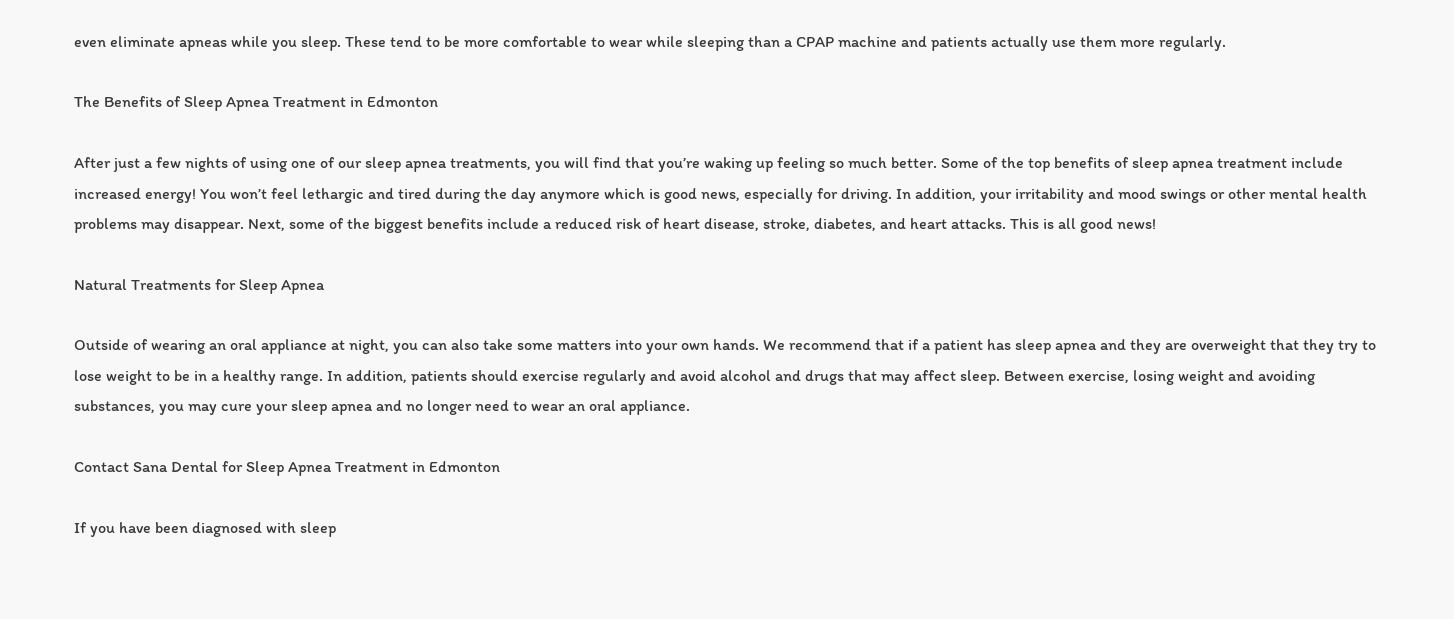even eliminate apneas while you sleep. These tend to be more comfortable to wear while sleeping than a CPAP machine and patients actually use them more regularly.

The Benefits of Sleep Apnea Treatment in Edmonton

After just a few nights of using one of our sleep apnea treatments, you will find that you’re waking up feeling so much better. Some of the top benefits of sleep apnea treatment include increased energy! You won’t feel lethargic and tired during the day anymore which is good news, especially for driving. In addition, your irritability and mood swings or other mental health problems may disappear. Next, some of the biggest benefits include a reduced risk of heart disease, stroke, diabetes, and heart attacks. This is all good news!

Natural Treatments for Sleep Apnea

Outside of wearing an oral appliance at night, you can also take some matters into your own hands. We recommend that if a patient has sleep apnea and they are overweight that they try to lose weight to be in a healthy range. In addition, patients should exercise regularly and avoid alcohol and drugs that may affect sleep. Between exercise, losing weight and avoiding substances, you may cure your sleep apnea and no longer need to wear an oral appliance.

Contact Sana Dental for Sleep Apnea Treatment in Edmonton

If you have been diagnosed with sleep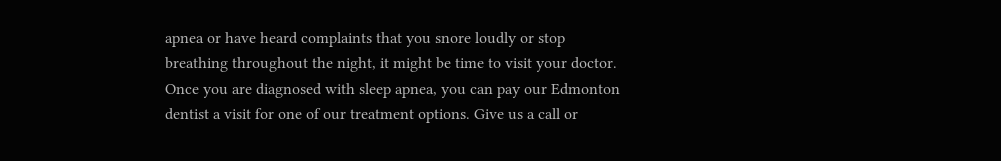apnea or have heard complaints that you snore loudly or stop breathing throughout the night, it might be time to visit your doctor. Once you are diagnosed with sleep apnea, you can pay our Edmonton dentist a visit for one of our treatment options. Give us a call or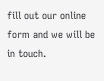fill out our online form and we will be in touch.